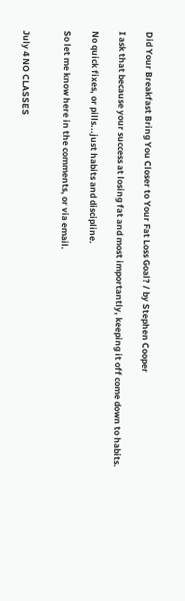Did Your Breakfast Bring You Closer to Your Fat Loss Goal? / by Stephen Cooper

I ask that because your success at losing fat and most importantly, keeping it off come down to habits.

No quick fixes, or pills...just habits and discipline.

So let me know here in the comments, or via email.


July 4 NO CLASSES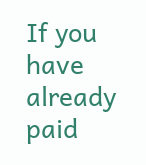If you have already paid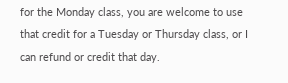for the Monday class, you are welcome to use that credit for a Tuesday or Thursday class, or I can refund or credit that day.